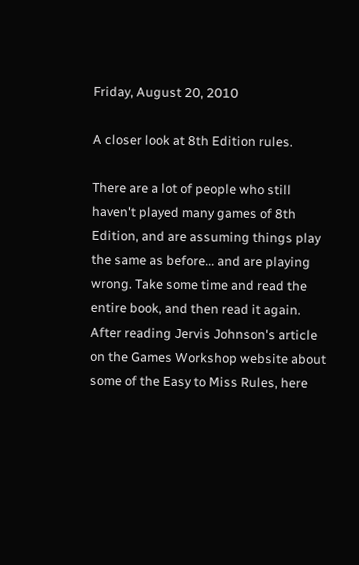Friday, August 20, 2010

A closer look at 8th Edition rules.

There are a lot of people who still haven't played many games of 8th Edition, and are assuming things play the same as before... and are playing wrong. Take some time and read the entire book, and then read it again. After reading Jervis Johnson's article on the Games Workshop website about some of the Easy to Miss Rules, here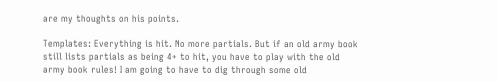are my thoughts on his points.

Templates: Everything is hit. No more partials. But if an old army book still lists partials as being 4+ to hit, you have to play with the old army book rules! I am going to have to dig through some old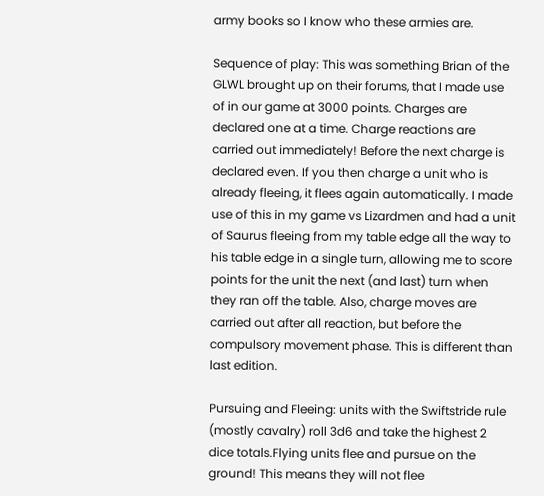army books so I know who these armies are.

Sequence of play: This was something Brian of the GLWL brought up on their forums, that I made use of in our game at 3000 points. Charges are declared one at a time. Charge reactions are carried out immediately! Before the next charge is declared even. If you then charge a unit who is already fleeing, it flees again automatically. I made use of this in my game vs Lizardmen and had a unit of Saurus fleeing from my table edge all the way to his table edge in a single turn, allowing me to score points for the unit the next (and last) turn when they ran off the table. Also, charge moves are carried out after all reaction, but before the compulsory movement phase. This is different than last edition.

Pursuing and Fleeing: units with the Swiftstride rule (mostly cavalry) roll 3d6 and take the highest 2 dice totals.Flying units flee and pursue on the ground! This means they will not flee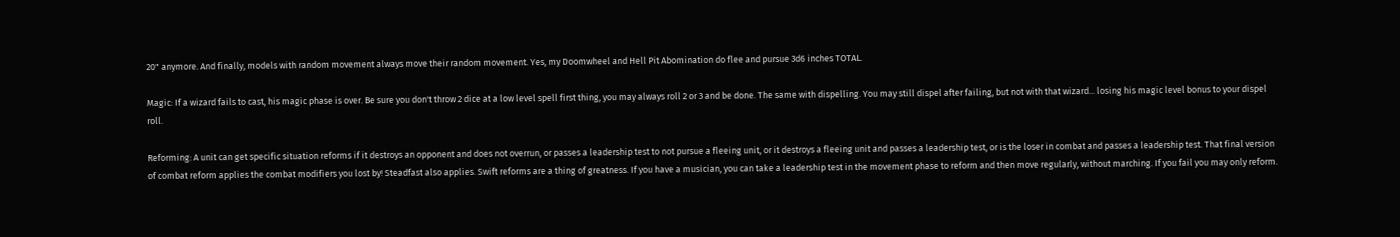20" anymore. And finally, models with random movement always move their random movement. Yes, my Doomwheel and Hell Pit Abomination do flee and pursue 3d6 inches TOTAL.

Magic: If a wizard fails to cast, his magic phase is over. Be sure you don't throw 2 dice at a low level spell first thing, you may always roll 2 or 3 and be done. The same with dispelling. You may still dispel after failing, but not with that wizard... losing his magic level bonus to your dispel roll.

Reforming: A unit can get specific situation reforms if it destroys an opponent and does not overrun, or passes a leadership test to not pursue a fleeing unit, or it destroys a fleeing unit and passes a leadership test, or is the loser in combat and passes a leadership test. That final version of combat reform applies the combat modifiers you lost by! Steadfast also applies. Swift reforms are a thing of greatness. If you have a musician, you can take a leadership test in the movement phase to reform and then move regularly, without marching. If you fail you may only reform.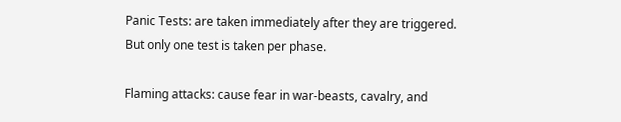Panic Tests: are taken immediately after they are triggered. But only one test is taken per phase.

Flaming attacks: cause fear in war-beasts, cavalry, and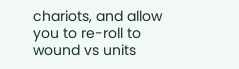chariots, and allow you to re-roll to wound vs units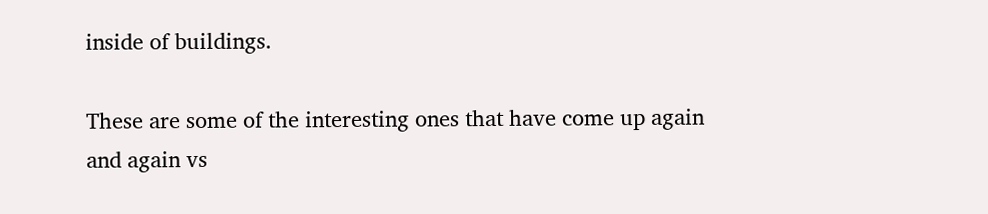inside of buildings.

These are some of the interesting ones that have come up again and again vs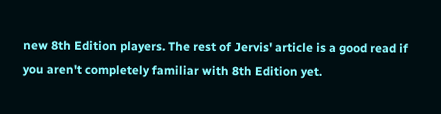new 8th Edition players. The rest of Jervis' article is a good read if you aren't completely familiar with 8th Edition yet.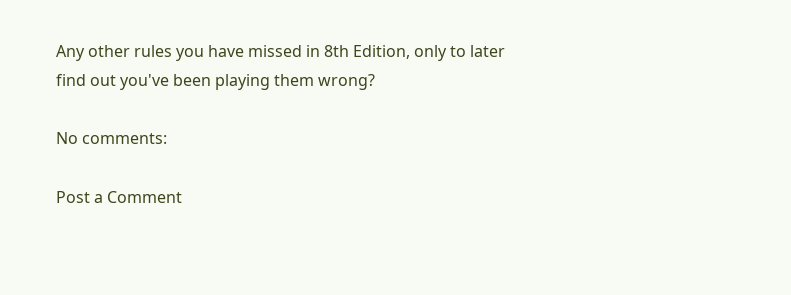Any other rules you have missed in 8th Edition, only to later find out you've been playing them wrong?

No comments:

Post a Comment